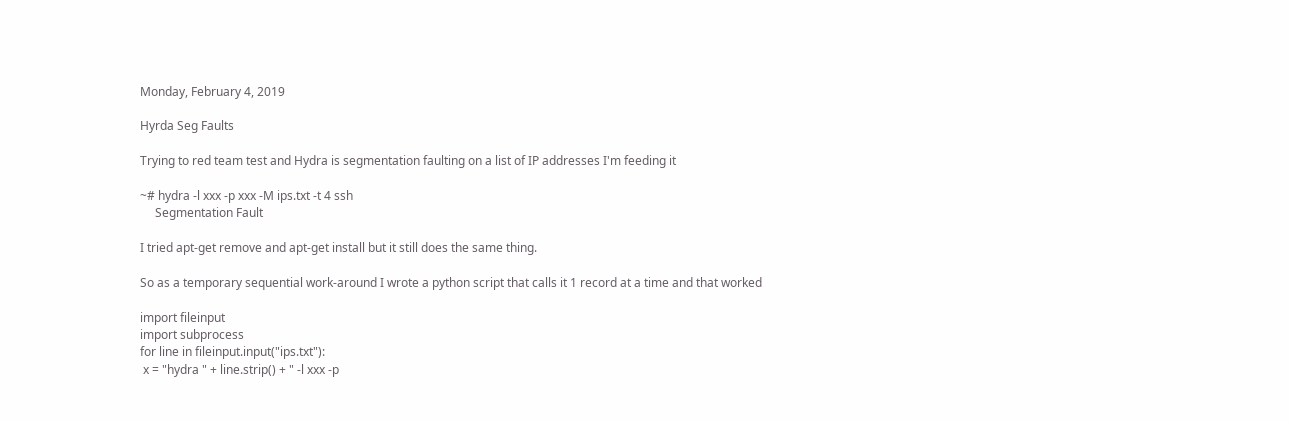Monday, February 4, 2019

Hyrda Seg Faults

Trying to red team test and Hydra is segmentation faulting on a list of IP addresses I'm feeding it

~# hydra -l xxx -p xxx -M ips.txt -t 4 ssh
     Segmentation Fault

I tried apt-get remove and apt-get install but it still does the same thing.

So as a temporary sequential work-around I wrote a python script that calls it 1 record at a time and that worked

import fileinput
import subprocess
for line in fileinput.input("ips.txt"):
 x = "hydra " + line.strip() + " -l xxx -p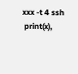xxx -t 4 ssh
 print(x),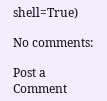shell=True)

No comments:

Post a Comment